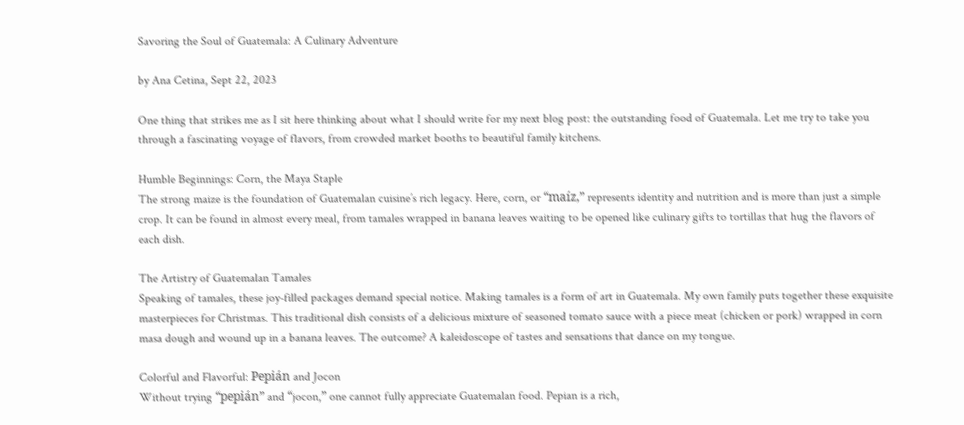Savoring the Soul of Guatemala: A Culinary Adventure

by Ana Cetina, Sept 22, 2023

One thing that strikes me as I sit here thinking about what I should write for my next blog post: the outstanding food of Guatemala. Let me try to take you through a fascinating voyage of flavors, from crowded market booths to beautiful family kitchens.

Humble Beginnings: Corn, the Maya Staple
The strong maize is the foundation of Guatemalan cuisine’s rich legacy. Here, corn, or “maíz,” represents identity and nutrition and is more than just a simple crop. It can be found in almost every meal, from tamales wrapped in banana leaves waiting to be opened like culinary gifts to tortillas that hug the flavors of each dish.

The Artistry of Guatemalan Tamales
Speaking of tamales, these joy-filled packages demand special notice. Making tamales is a form of art in Guatemala. My own family puts together these exquisite masterpieces for Christmas. This traditional dish consists of a delicious mixture of seasoned tomato sauce with a piece meat (chicken or pork) wrapped in corn masa dough and wound up in a banana leaves. The outcome? A kaleidoscope of tastes and sensations that dance on my tongue.

Colorful and Flavorful: Pepián and Jocon
Without trying “pepián” and “jocon,” one cannot fully appreciate Guatemalan food. Pepian is a rich,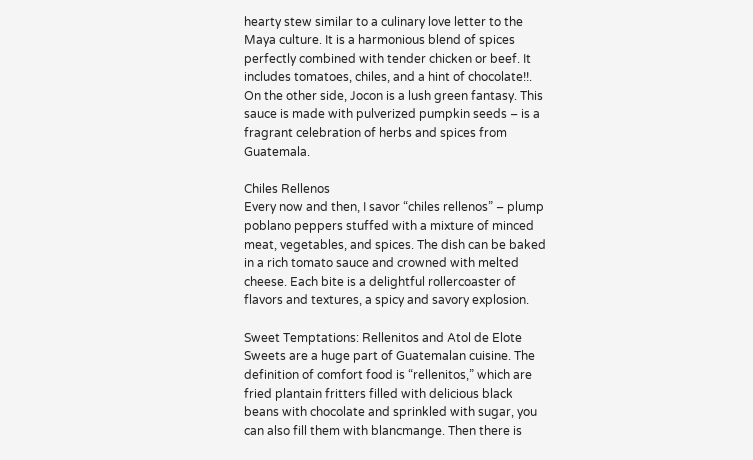hearty stew similar to a culinary love letter to the Maya culture. It is a harmonious blend of spices perfectly combined with tender chicken or beef. It includes tomatoes, chiles, and a hint of chocolate!!. On the other side, Jocon is a lush green fantasy. This sauce is made with pulverized pumpkin seeds – is a fragrant celebration of herbs and spices from Guatemala.

Chiles Rellenos
Every now and then, I savor “chiles rellenos” – plump poblano peppers stuffed with a mixture of minced meat, vegetables, and spices. The dish can be baked in a rich tomato sauce and crowned with melted cheese. Each bite is a delightful rollercoaster of flavors and textures, a spicy and savory explosion.

Sweet Temptations: Rellenitos and Atol de Elote
Sweets are a huge part of Guatemalan cuisine. The definition of comfort food is “rellenitos,” which are fried plantain fritters filled with delicious black beans with chocolate and sprinkled with sugar, you can also fill them with blancmange. Then there is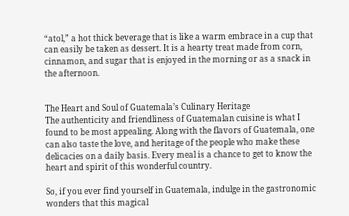“atol,” a hot thick beverage that is like a warm embrace in a cup that can easily be taken as dessert. It is a hearty treat made from corn, cinnamon, and sugar that is enjoyed in the morning or as a snack in the afternoon.


The Heart and Soul of Guatemala’s Culinary Heritage
The authenticity and friendliness of Guatemalan cuisine is what I found to be most appealing. Along with the flavors of Guatemala, one can also taste the love, and heritage of the people who make these delicacies on a daily basis. Every meal is a chance to get to know the heart and spirit of this wonderful country.

So, if you ever find yourself in Guatemala, indulge in the gastronomic wonders that this magical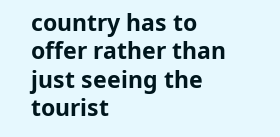country has to offer rather than just seeing the tourist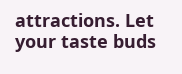attractions. Let your taste buds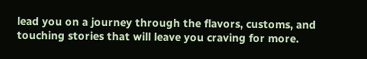lead you on a journey through the flavors, customs, and touching stories that will leave you craving for more.